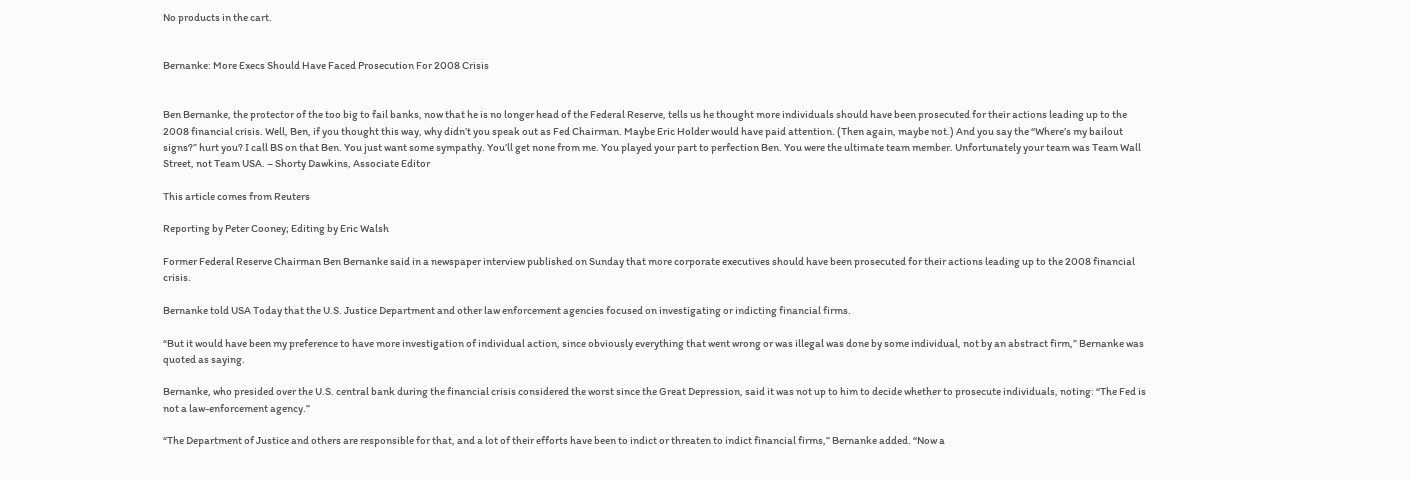No products in the cart.


Bernanke: More Execs Should Have Faced Prosecution For 2008 Crisis


Ben Bernanke, the protector of the too big to fail banks, now that he is no longer head of the Federal Reserve, tells us he thought more individuals should have been prosecuted for their actions leading up to the 2008 financial crisis. Well, Ben, if you thought this way, why didn’t you speak out as Fed Chairman. Maybe Eric Holder would have paid attention. (Then again, maybe not.) And you say the “Where’s my bailout signs?” hurt you? I call BS on that Ben. You just want some sympathy. You’ll get none from me. You played your part to perfection Ben. You were the ultimate team member. Unfortunately your team was Team Wall Street, not Team USA. – Shorty Dawkins, Associate Editor

This article comes from Reuters

Reporting by Peter Cooney; Editing by Eric Walsh

Former Federal Reserve Chairman Ben Bernanke said in a newspaper interview published on Sunday that more corporate executives should have been prosecuted for their actions leading up to the 2008 financial crisis.

Bernanke told USA Today that the U.S. Justice Department and other law enforcement agencies focused on investigating or indicting financial firms.

“But it would have been my preference to have more investigation of individual action, since obviously everything that went wrong or was illegal was done by some individual, not by an abstract firm,” Bernanke was quoted as saying.

Bernanke, who presided over the U.S. central bank during the financial crisis considered the worst since the Great Depression, said it was not up to him to decide whether to prosecute individuals, noting: “The Fed is not a law-enforcement agency.”

“The Department of Justice and others are responsible for that, and a lot of their efforts have been to indict or threaten to indict financial firms,” Bernanke added. “Now a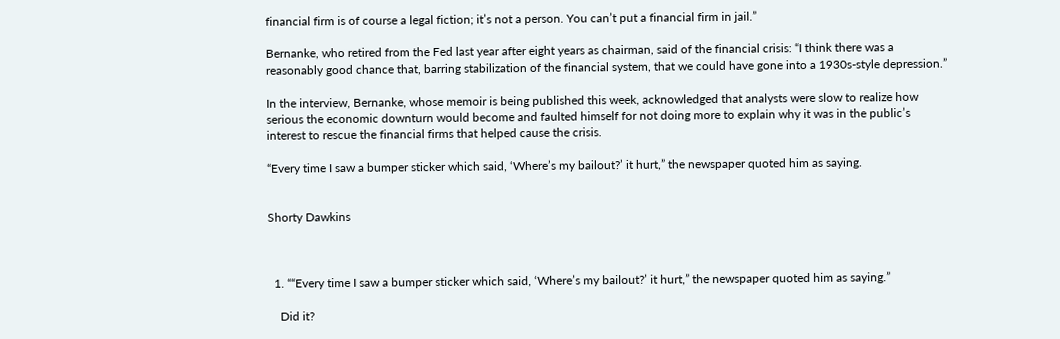financial firm is of course a legal fiction; it’s not a person. You can’t put a financial firm in jail.”

Bernanke, who retired from the Fed last year after eight years as chairman, said of the financial crisis: “I think there was a reasonably good chance that, barring stabilization of the financial system, that we could have gone into a 1930s-style depression.”

In the interview, Bernanke, whose memoir is being published this week, acknowledged that analysts were slow to realize how serious the economic downturn would become and faulted himself for not doing more to explain why it was in the public’s interest to rescue the financial firms that helped cause the crisis.

“Every time I saw a bumper sticker which said, ‘Where’s my bailout?’ it hurt,” the newspaper quoted him as saying.


Shorty Dawkins



  1. ““Every time I saw a bumper sticker which said, ‘Where’s my bailout?’ it hurt,” the newspaper quoted him as saying.”

    Did it?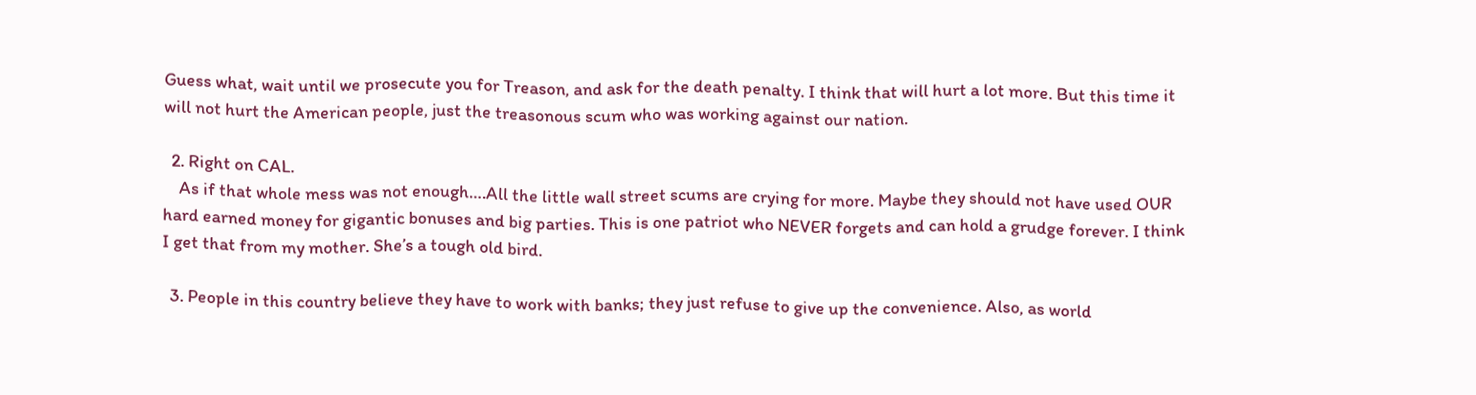Guess what, wait until we prosecute you for Treason, and ask for the death penalty. I think that will hurt a lot more. But this time it will not hurt the American people, just the treasonous scum who was working against our nation.

  2. Right on CAL.
    As if that whole mess was not enough….All the little wall street scums are crying for more. Maybe they should not have used OUR hard earned money for gigantic bonuses and big parties. This is one patriot who NEVER forgets and can hold a grudge forever. I think I get that from my mother. She’s a tough old bird.

  3. People in this country believe they have to work with banks; they just refuse to give up the convenience. Also, as world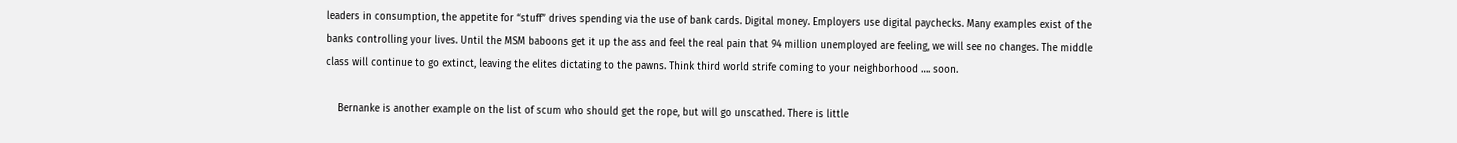leaders in consumption, the appetite for “stuff” drives spending via the use of bank cards. Digital money. Employers use digital paychecks. Many examples exist of the banks controlling your lives. Until the MSM baboons get it up the ass and feel the real pain that 94 million unemployed are feeling, we will see no changes. The middle class will continue to go extinct, leaving the elites dictating to the pawns. Think third world strife coming to your neighborhood …. soon.

    Bernanke is another example on the list of scum who should get the rope, but will go unscathed. There is little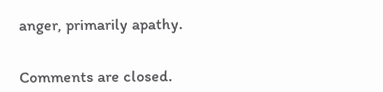anger, primarily apathy.


Comments are closed.